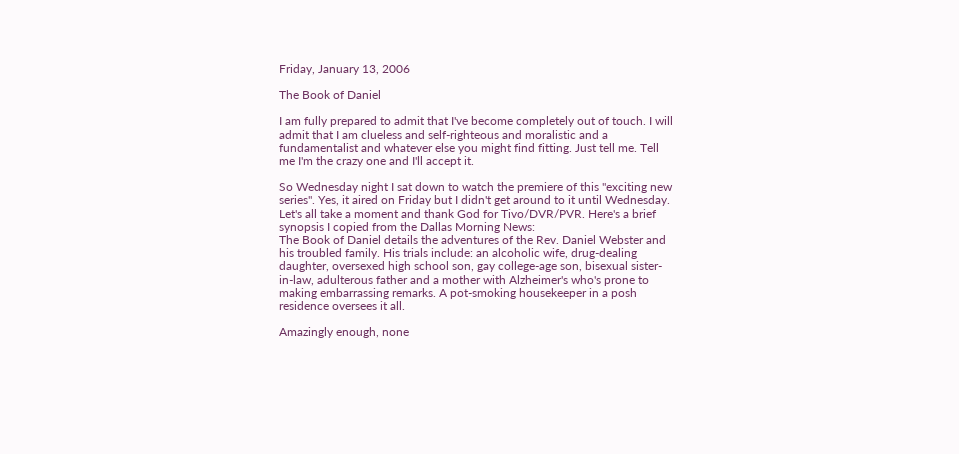Friday, January 13, 2006

The Book of Daniel

I am fully prepared to admit that I've become completely out of touch. I will admit that I am clueless and self-righteous and moralistic and a fundamentalist and whatever else you might find fitting. Just tell me. Tell me I'm the crazy one and I'll accept it.

So Wednesday night I sat down to watch the premiere of this "exciting new series". Yes, it aired on Friday but I didn't get around to it until Wednesday. Let's all take a moment and thank God for Tivo/DVR/PVR. Here's a brief synopsis I copied from the Dallas Morning News:
The Book of Daniel details the adventures of the Rev. Daniel Webster and his troubled family. His trials include: an alcoholic wife, drug-dealing daughter, oversexed high school son, gay college-age son, bisexual sister-in-law, adulterous father and a mother with Alzheimer's who's prone to making embarrassing remarks. A pot-smoking housekeeper in a posh residence oversees it all.

Amazingly enough, none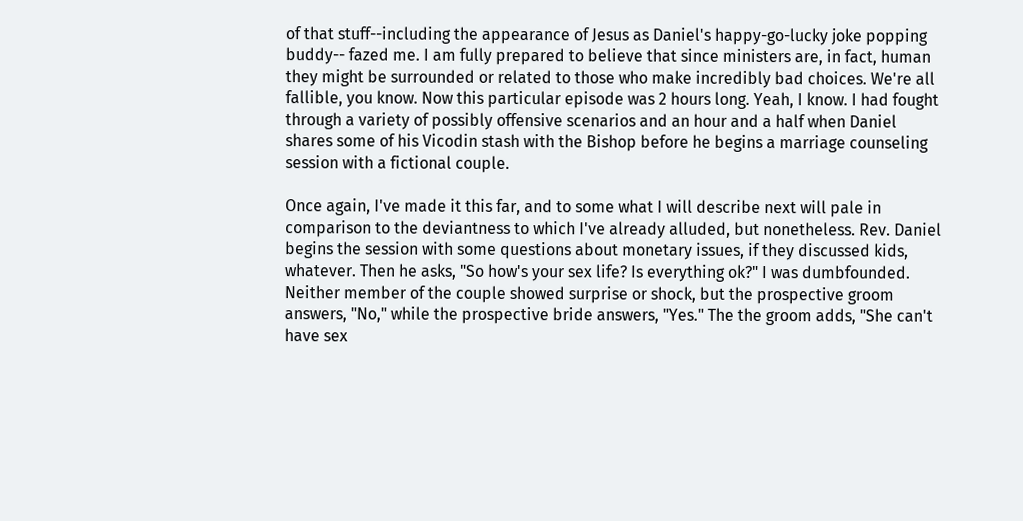of that stuff--including the appearance of Jesus as Daniel's happy-go-lucky joke popping buddy-- fazed me. I am fully prepared to believe that since ministers are, in fact, human they might be surrounded or related to those who make incredibly bad choices. We're all fallible, you know. Now this particular episode was 2 hours long. Yeah, I know. I had fought through a variety of possibly offensive scenarios and an hour and a half when Daniel shares some of his Vicodin stash with the Bishop before he begins a marriage counseling session with a fictional couple.

Once again, I've made it this far, and to some what I will describe next will pale in comparison to the deviantness to which I've already alluded, but nonetheless. Rev. Daniel begins the session with some questions about monetary issues, if they discussed kids, whatever. Then he asks, "So how's your sex life? Is everything ok?" I was dumbfounded. Neither member of the couple showed surprise or shock, but the prospective groom answers, "No," while the prospective bride answers, "Yes." The the groom adds, "She can't have sex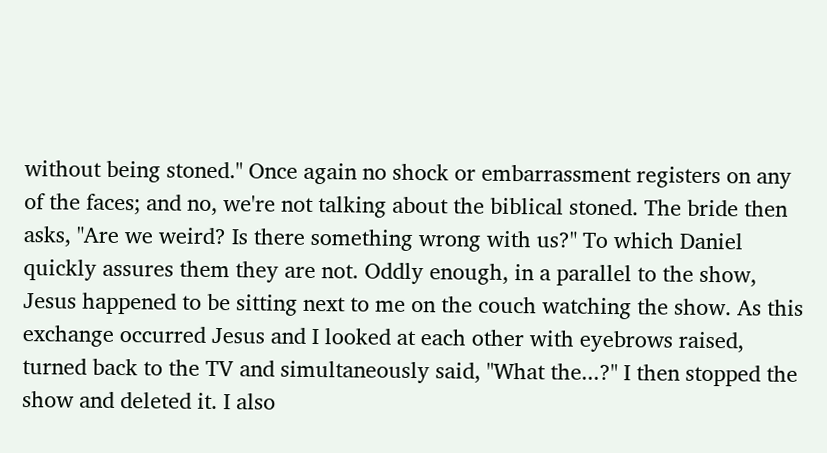without being stoned." Once again no shock or embarrassment registers on any of the faces; and no, we're not talking about the biblical stoned. The bride then asks, "Are we weird? Is there something wrong with us?" To which Daniel quickly assures them they are not. Oddly enough, in a parallel to the show, Jesus happened to be sitting next to me on the couch watching the show. As this exchange occurred Jesus and I looked at each other with eyebrows raised, turned back to the TV and simultaneously said, "What the...?" I then stopped the show and deleted it. I also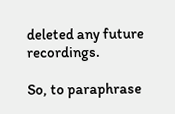deleted any future recordings.

So, to paraphrase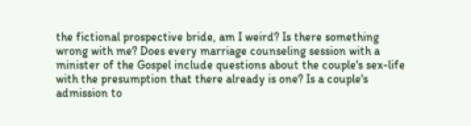the fictional prospective bride, am I weird? Is there something wrong with me? Does every marriage counseling session with a minister of the Gospel include questions about the couple's sex-life with the presumption that there already is one? Is a couple's admission to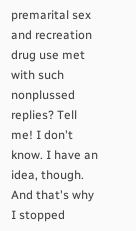premarital sex and recreation drug use met with such nonplussed replies? Tell me! I don't know. I have an idea, though. And that's why I stopped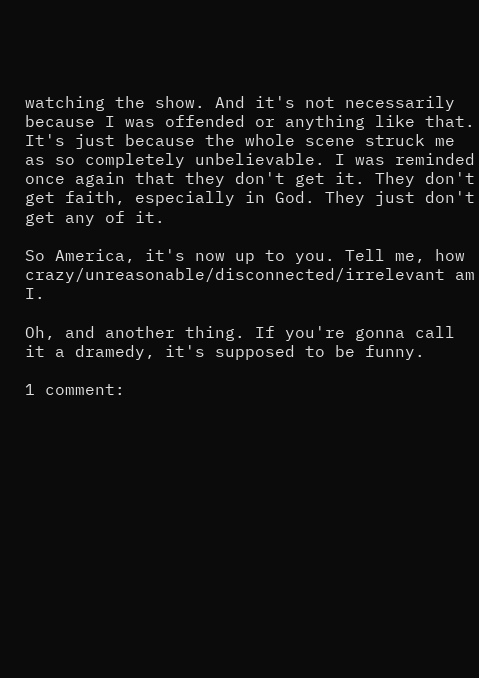watching the show. And it's not necessarily because I was offended or anything like that. It's just because the whole scene struck me as so completely unbelievable. I was reminded once again that they don't get it. They don't get faith, especially in God. They just don't get any of it.

So America, it's now up to you. Tell me, how crazy/unreasonable/disconnected/irrelevant am I.

Oh, and another thing. If you're gonna call it a dramedy, it's supposed to be funny.

1 comment: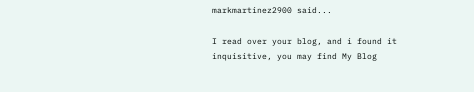markmartinez2900 said...

I read over your blog, and i found it inquisitive, you may find My Blog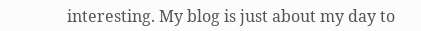interesting. My blog is just about my day to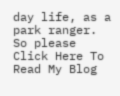day life, as a park ranger. So please Click Here To Read My Blog